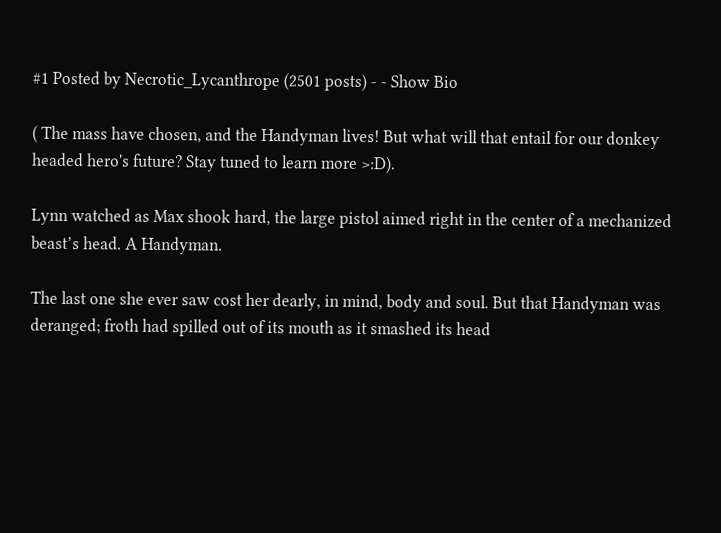#1 Posted by Necrotic_Lycanthrope (2501 posts) - - Show Bio

( The mass have chosen, and the Handyman lives! But what will that entail for our donkey headed hero's future? Stay tuned to learn more >:D).

Lynn watched as Max shook hard, the large pistol aimed right in the center of a mechanized beast’s head. A Handyman.

The last one she ever saw cost her dearly, in mind, body and soul. But that Handyman was deranged; froth had spilled out of its mouth as it smashed its head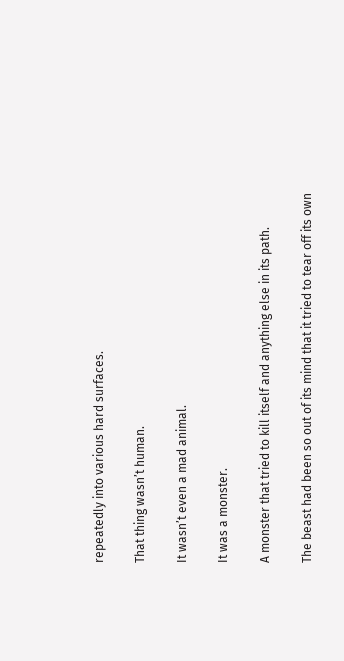repeatedly into various hard surfaces.

That thing wasn’t human.

It wasn’t even a mad animal.

It was a monster.

A monster that tried to kill itself and anything else in its path.

The beast had been so out of its mind that it tried to tear off its own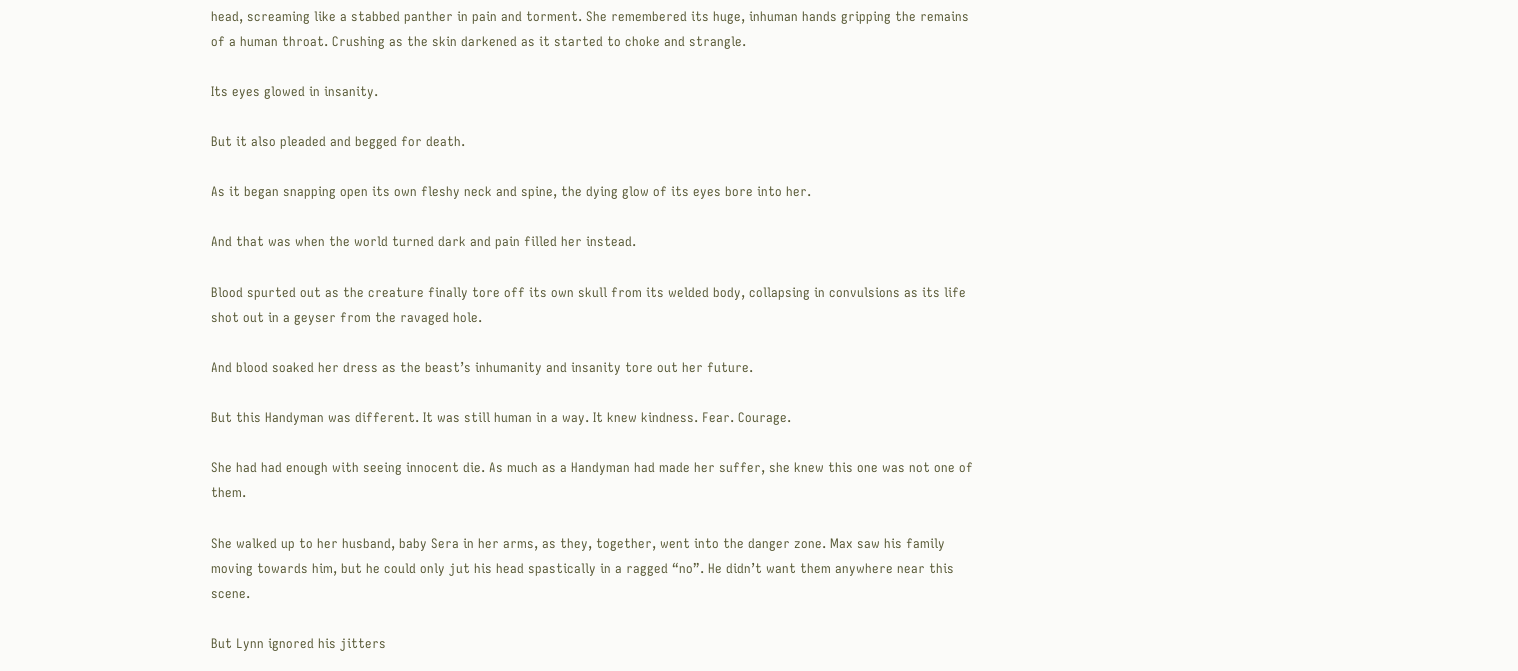head, screaming like a stabbed panther in pain and torment. She remembered its huge, inhuman hands gripping the remains of a human throat. Crushing as the skin darkened as it started to choke and strangle.

Its eyes glowed in insanity.

But it also pleaded and begged for death.

As it began snapping open its own fleshy neck and spine, the dying glow of its eyes bore into her.

And that was when the world turned dark and pain filled her instead.

Blood spurted out as the creature finally tore off its own skull from its welded body, collapsing in convulsions as its life shot out in a geyser from the ravaged hole.

And blood soaked her dress as the beast’s inhumanity and insanity tore out her future.

But this Handyman was different. It was still human in a way. It knew kindness. Fear. Courage.

She had had enough with seeing innocent die. As much as a Handyman had made her suffer, she knew this one was not one of them.

She walked up to her husband, baby Sera in her arms, as they, together, went into the danger zone. Max saw his family moving towards him, but he could only jut his head spastically in a ragged “no”. He didn’t want them anywhere near this scene.

But Lynn ignored his jitters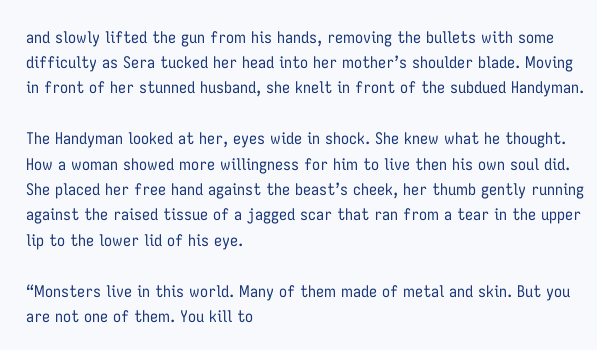and slowly lifted the gun from his hands, removing the bullets with some difficulty as Sera tucked her head into her mother’s shoulder blade. Moving in front of her stunned husband, she knelt in front of the subdued Handyman.

The Handyman looked at her, eyes wide in shock. She knew what he thought. How a woman showed more willingness for him to live then his own soul did. She placed her free hand against the beast’s cheek, her thumb gently running against the raised tissue of a jagged scar that ran from a tear in the upper lip to the lower lid of his eye.

“Monsters live in this world. Many of them made of metal and skin. But you are not one of them. You kill to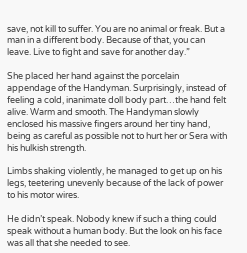save, not kill to suffer. You are no animal or freak. But a man in a different body. Because of that, you can leave. Live to fight and save for another day.”

She placed her hand against the porcelain appendage of the Handyman. Surprisingly, instead of feeling a cold, inanimate doll body part…the hand felt alive. Warm and smooth. The Handyman slowly enclosed his massive fingers around her tiny hand, being as careful as possible not to hurt her or Sera with his hulkish strength.

Limbs shaking violently, he managed to get up on his legs, teetering unevenly because of the lack of power to his motor wires.

He didn’t speak. Nobody knew if such a thing could speak without a human body. But the look on his face was all that she needed to see.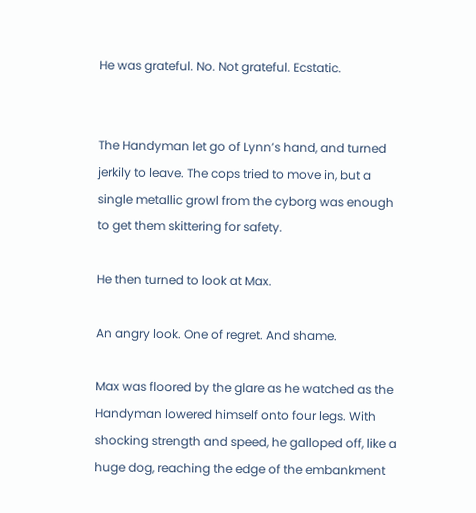He was grateful. No. Not grateful. Ecstatic.


The Handyman let go of Lynn’s hand, and turned jerkily to leave. The cops tried to move in, but a single metallic growl from the cyborg was enough to get them skittering for safety.

He then turned to look at Max.

An angry look. One of regret. And shame.

Max was floored by the glare as he watched as the Handyman lowered himself onto four legs. With shocking strength and speed, he galloped off, like a huge dog, reaching the edge of the embankment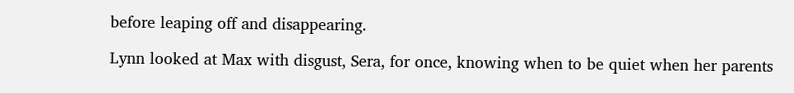before leaping off and disappearing.

Lynn looked at Max with disgust, Sera, for once, knowing when to be quiet when her parents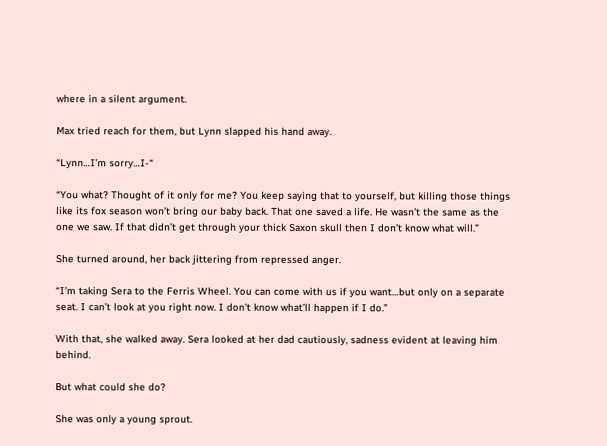where in a silent argument.

Max tried reach for them, but Lynn slapped his hand away.

“Lynn…I’m sorry…I-“

“You what? Thought of it only for me? You keep saying that to yourself, but killing those things like its fox season won’t bring our baby back. That one saved a life. He wasn’t the same as the one we saw. If that didn’t get through your thick Saxon skull then I don’t know what will.”

She turned around, her back jittering from repressed anger.

“I’m taking Sera to the Ferris Wheel. You can come with us if you want…but only on a separate seat. I can’t look at you right now. I don’t know what’ll happen if I do.”

With that, she walked away. Sera looked at her dad cautiously, sadness evident at leaving him behind.

But what could she do?

She was only a young sprout.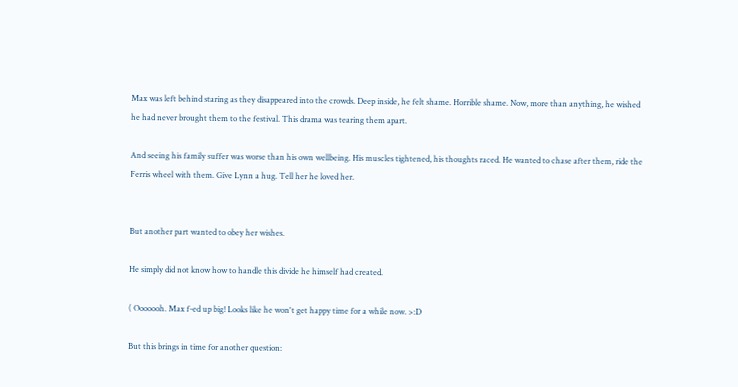Max was left behind staring as they disappeared into the crowds. Deep inside, he felt shame. Horrible shame. Now, more than anything, he wished he had never brought them to the festival. This drama was tearing them apart.

And seeing his family suffer was worse than his own wellbeing. His muscles tightened, his thoughts raced. He wanted to chase after them, ride the Ferris wheel with them. Give Lynn a hug. Tell her he loved her.


But another part wanted to obey her wishes.

He simply did not know how to handle this divide he himself had created.

( Ooooooh. Max f-ed up big! Looks like he won't get happy time for a while now. >:D

But this brings in time for another question: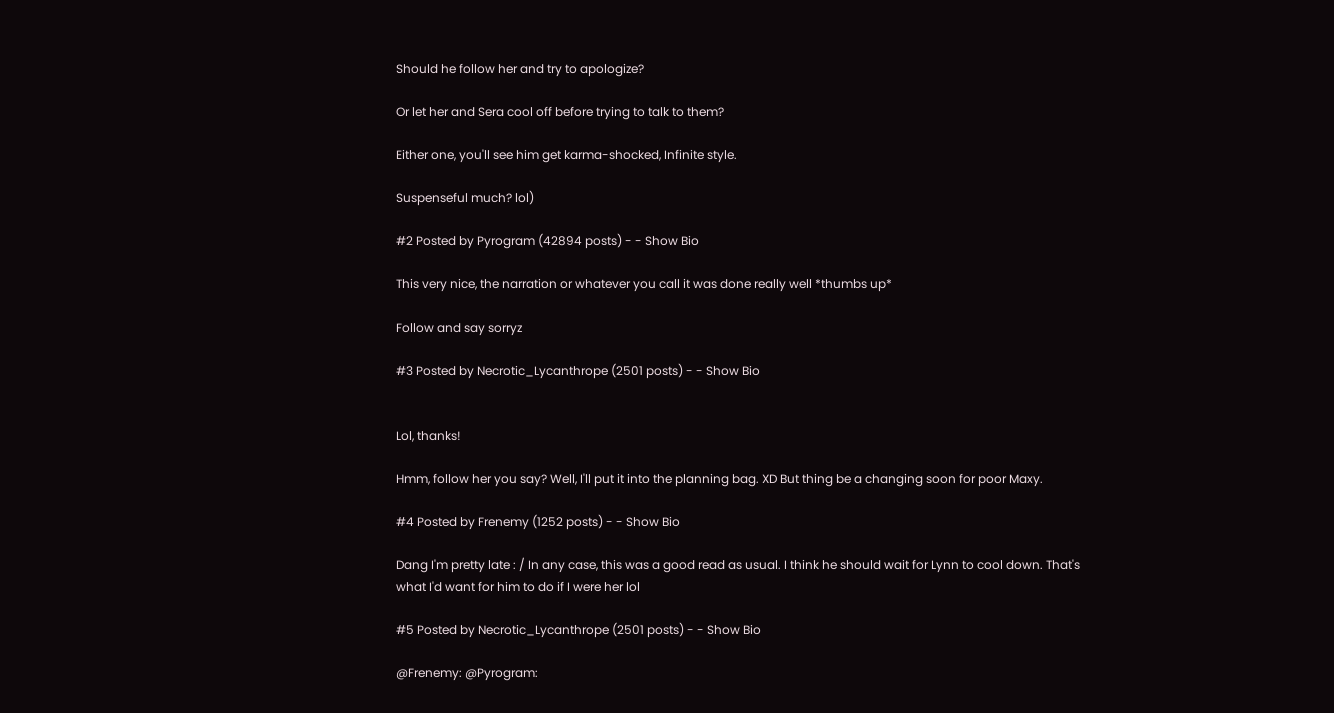Should he follow her and try to apologize?

Or let her and Sera cool off before trying to talk to them?

Either one, you'll see him get karma-shocked, Infinite style.

Suspenseful much? lol)

#2 Posted by Pyrogram (42894 posts) - - Show Bio

This very nice, the narration or whatever you call it was done really well *thumbs up*

Follow and say sorryz

#3 Posted by Necrotic_Lycanthrope (2501 posts) - - Show Bio


Lol, thanks!

Hmm, follow her you say? Well, I'll put it into the planning bag. XD But thing be a changing soon for poor Maxy.

#4 Posted by Frenemy (1252 posts) - - Show Bio

Dang I'm pretty late : / In any case, this was a good read as usual. I think he should wait for Lynn to cool down. That's what I'd want for him to do if I were her lol

#5 Posted by Necrotic_Lycanthrope (2501 posts) - - Show Bio

@Frenemy: @Pyrogram: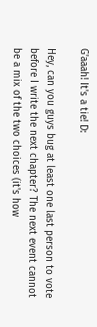G'aaah! It's a tie! D:

Hey, can you guys bug at least one last person to vote before I write the next chapter? The next event cannot be a mix of the two choices (it's how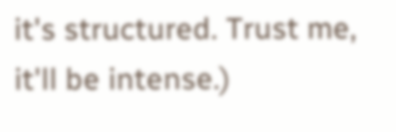it's structured. Trust me, it'll be intense.)